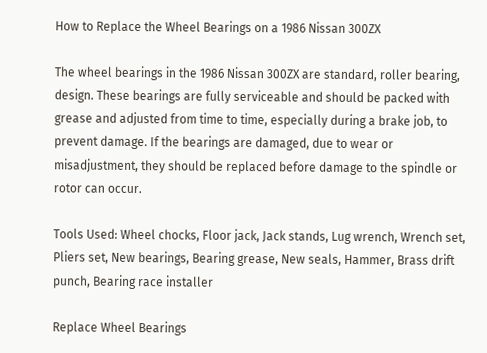How to Replace the Wheel Bearings on a 1986 Nissan 300ZX

The wheel bearings in the 1986 Nissan 300ZX are standard, roller bearing, design. These bearings are fully serviceable and should be packed with grease and adjusted from time to time, especially during a brake job, to prevent damage. If the bearings are damaged, due to wear or misadjustment, they should be replaced before damage to the spindle or rotor can occur.

Tools Used: Wheel chocks, Floor jack, Jack stands, Lug wrench, Wrench set, Pliers set, New bearings, Bearing grease, New seals, Hammer, Brass drift punch, Bearing race installer

Replace Wheel Bearings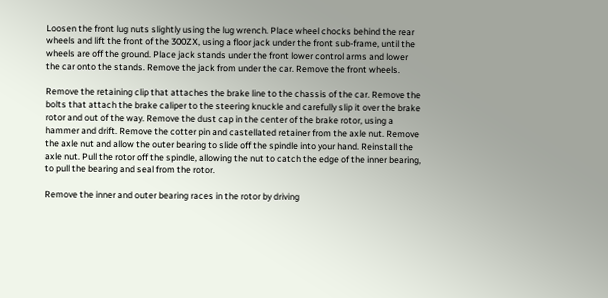Loosen the front lug nuts slightly using the lug wrench. Place wheel chocks behind the rear wheels and lift the front of the 300ZX, using a floor jack under the front sub-frame, until the wheels are off the ground. Place jack stands under the front lower control arms and lower the car onto the stands. Remove the jack from under the car. Remove the front wheels.

Remove the retaining clip that attaches the brake line to the chassis of the car. Remove the bolts that attach the brake caliper to the steering knuckle and carefully slip it over the brake rotor and out of the way. Remove the dust cap in the center of the brake rotor, using a hammer and drift. Remove the cotter pin and castellated retainer from the axle nut. Remove the axle nut and allow the outer bearing to slide off the spindle into your hand. Reinstall the axle nut. Pull the rotor off the spindle, allowing the nut to catch the edge of the inner bearing, to pull the bearing and seal from the rotor.

Remove the inner and outer bearing races in the rotor by driving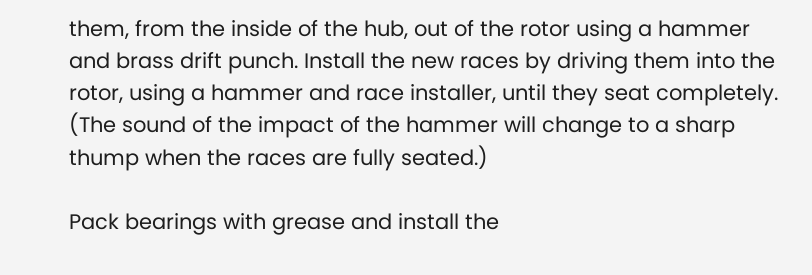them, from the inside of the hub, out of the rotor using a hammer and brass drift punch. Install the new races by driving them into the rotor, using a hammer and race installer, until they seat completely. (The sound of the impact of the hammer will change to a sharp thump when the races are fully seated.)

Pack bearings with grease and install the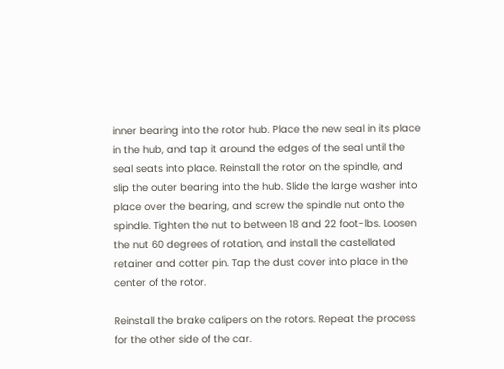inner bearing into the rotor hub. Place the new seal in its place in the hub, and tap it around the edges of the seal until the seal seats into place. Reinstall the rotor on the spindle, and slip the outer bearing into the hub. Slide the large washer into place over the bearing, and screw the spindle nut onto the spindle. Tighten the nut to between 18 and 22 foot-lbs. Loosen the nut 60 degrees of rotation, and install the castellated retainer and cotter pin. Tap the dust cover into place in the center of the rotor.

Reinstall the brake calipers on the rotors. Repeat the process for the other side of the car.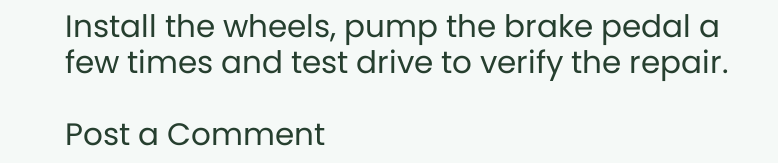Install the wheels, pump the brake pedal a few times and test drive to verify the repair.

Post a Comment